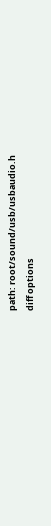path: root/sound/usb/usbaudio.h
diff options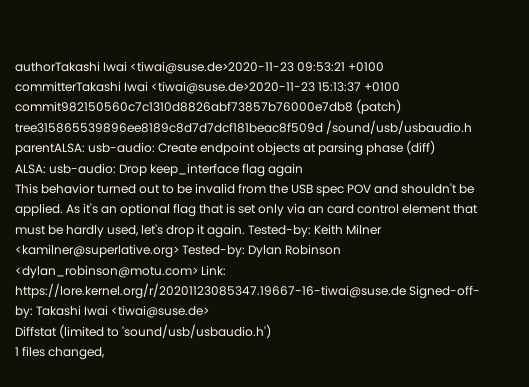authorTakashi Iwai <tiwai@suse.de>2020-11-23 09:53:21 +0100
committerTakashi Iwai <tiwai@suse.de>2020-11-23 15:13:37 +0100
commit982150560c7c1310d8826abf73857b76000e7db8 (patch)
tree315865539896ee8189c8d7d7dcf181beac8f509d /sound/usb/usbaudio.h
parentALSA: usb-audio: Create endpoint objects at parsing phase (diff)
ALSA: usb-audio: Drop keep_interface flag again
This behavior turned out to be invalid from the USB spec POV and shouldn't be applied. As it's an optional flag that is set only via an card control element that must be hardly used, let's drop it again. Tested-by: Keith Milner <kamilner@superlative.org> Tested-by: Dylan Robinson <dylan_robinson@motu.com> Link: https://lore.kernel.org/r/20201123085347.19667-16-tiwai@suse.de Signed-off-by: Takashi Iwai <tiwai@suse.de>
Diffstat (limited to 'sound/usb/usbaudio.h')
1 files changed,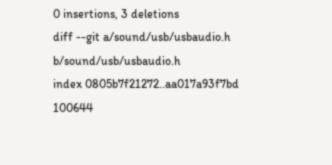0 insertions, 3 deletions
diff --git a/sound/usb/usbaudio.h b/sound/usb/usbaudio.h
index 0805b7f21272..aa017a93f7bd 100644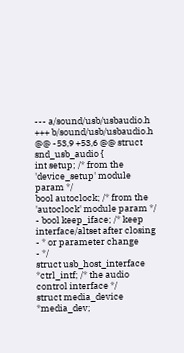--- a/sound/usb/usbaudio.h
+++ b/sound/usb/usbaudio.h
@@ -53,9 +53,6 @@ struct snd_usb_audio {
int setup; /* from the 'device_setup' module param */
bool autoclock; /* from the 'autoclock' module param */
- bool keep_iface; /* keep interface/altset after closing
- * or parameter change
- */
struct usb_host_interface *ctrl_intf; /* the audio control interface */
struct media_device *media_dev;